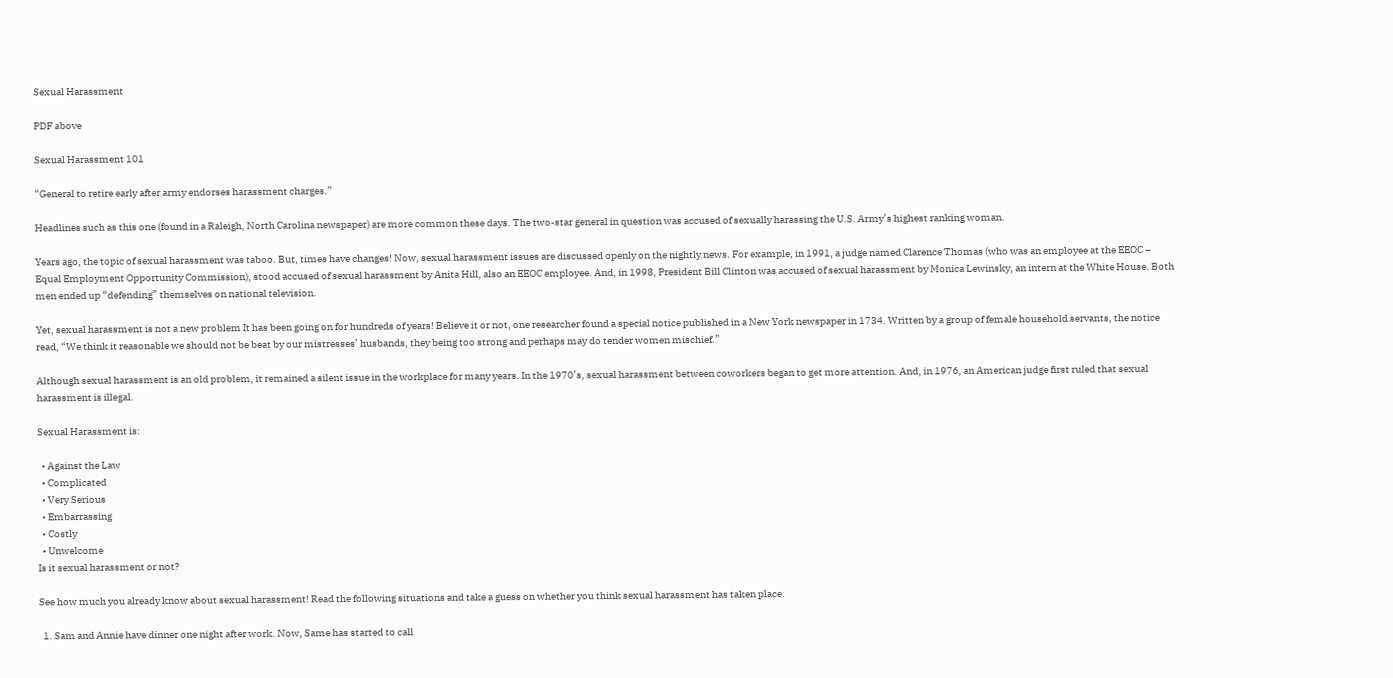Sexual Harassment

PDF above

Sexual Harassment 101

“General to retire early after army endorses harassment charges.”

Headlines such as this one (found in a Raleigh, North Carolina newspaper) are more common these days. The two-star general in question was accused of sexually harassing the U.S. Army’s highest ranking woman.

Years ago, the topic of sexual harassment was taboo. But, times have changes! Now, sexual harassment issues are discussed openly on the nightly news. For example, in 1991, a judge named Clarence Thomas (who was an employee at the EEOC – Equal Employment Opportunity Commission), stood accused of sexual harassment by Anita Hill, also an EEOC employee. And, in 1998, President Bill Clinton was accused of sexual harassment by Monica Lewinsky, an intern at the White House. Both men ended up “defending” themselves on national television.

Yet, sexual harassment is not a new problem It has been going on for hundreds of years! Believe it or not, one researcher found a special notice published in a New York newspaper in 1734. Written by a group of female household servants, the notice read, “We think it reasonable we should not be beat by our mistresses’ husbands, they being too strong and perhaps may do tender women mischief.”

Although sexual harassment is an old problem, it remained a silent issue in the workplace for many years. In the 1970’s, sexual harassment between coworkers began to get more attention. And, in 1976, an American judge first ruled that sexual harassment is illegal.

Sexual Harassment is:

  • Against the Law
  • Complicated
  • Very Serious
  • Embarrassing
  • Costly
  • Unwelcome
Is it sexual harassment or not?

See how much you already know about sexual harassment! Read the following situations and take a guess on whether you think sexual harassment has taken place.

  1. Sam and Annie have dinner one night after work. Now, Same has started to call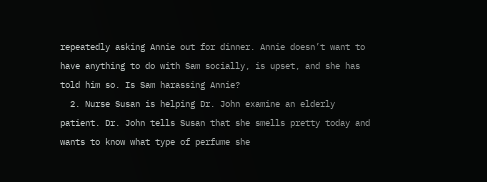repeatedly asking Annie out for dinner. Annie doesn’t want to have anything to do with Sam socially, is upset, and she has told him so. Is Sam harassing Annie?
  2. Nurse Susan is helping Dr. John examine an elderly patient. Dr. John tells Susan that she smells pretty today and wants to know what type of perfume she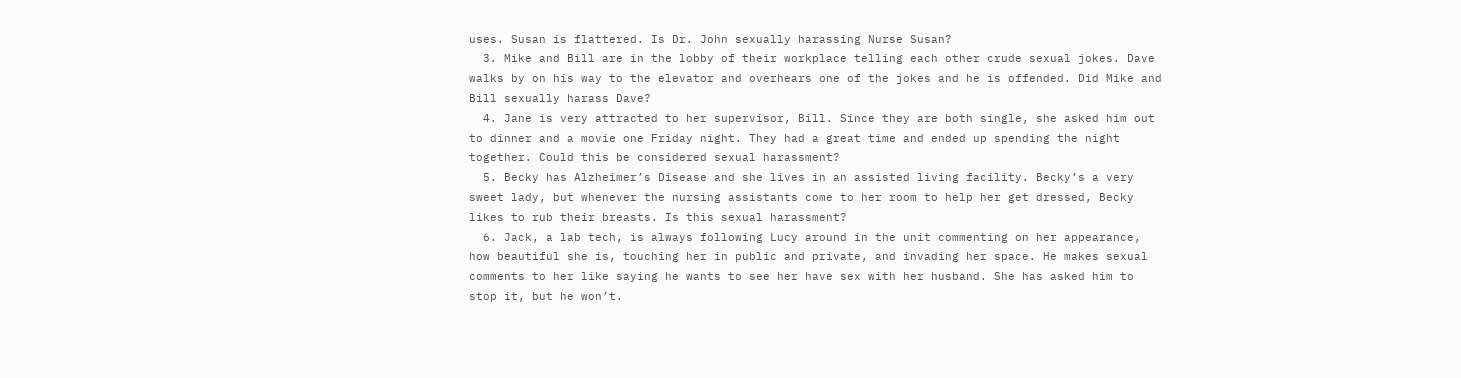uses. Susan is flattered. Is Dr. John sexually harassing Nurse Susan?
  3. Mike and Bill are in the lobby of their workplace telling each other crude sexual jokes. Dave walks by on his way to the elevator and overhears one of the jokes and he is offended. Did Mike and Bill sexually harass Dave?
  4. Jane is very attracted to her supervisor, Bill. Since they are both single, she asked him out to dinner and a movie one Friday night. They had a great time and ended up spending the night together. Could this be considered sexual harassment?
  5. Becky has Alzheimer’s Disease and she lives in an assisted living facility. Becky’s a very sweet lady, but whenever the nursing assistants come to her room to help her get dressed, Becky likes to rub their breasts. Is this sexual harassment?
  6. Jack, a lab tech, is always following Lucy around in the unit commenting on her appearance, how beautiful she is, touching her in public and private, and invading her space. He makes sexual comments to her like saying he wants to see her have sex with her husband. She has asked him to stop it, but he won’t.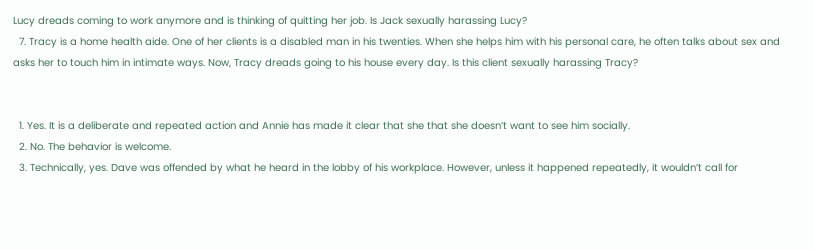Lucy dreads coming to work anymore and is thinking of quitting her job. Is Jack sexually harassing Lucy?
  7. Tracy is a home health aide. One of her clients is a disabled man in his twenties. When she helps him with his personal care, he often talks about sex and asks her to touch him in intimate ways. Now, Tracy dreads going to his house every day. Is this client sexually harassing Tracy?


  1. Yes. It is a deliberate and repeated action and Annie has made it clear that she that she doesn’t want to see him socially.
  2. No. The behavior is welcome.
  3. Technically, yes. Dave was offended by what he heard in the lobby of his workplace. However, unless it happened repeatedly, it wouldn’t call for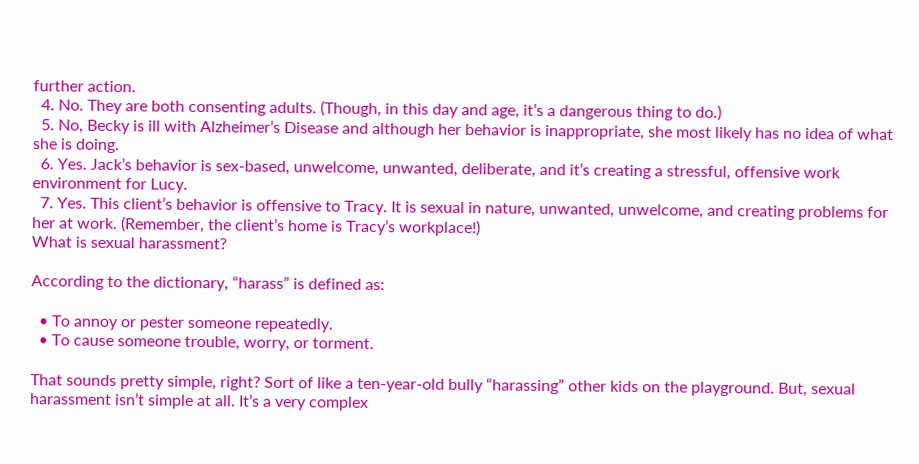further action.
  4. No. They are both consenting adults. (Though, in this day and age, it’s a dangerous thing to do.)
  5. No, Becky is ill with Alzheimer’s Disease and although her behavior is inappropriate, she most likely has no idea of what she is doing.
  6. Yes. Jack’s behavior is sex-based, unwelcome, unwanted, deliberate, and it’s creating a stressful, offensive work environment for Lucy.
  7. Yes. This client’s behavior is offensive to Tracy. It is sexual in nature, unwanted, unwelcome, and creating problems for her at work. (Remember, the client’s home is Tracy’s workplace!)
What is sexual harassment?

According to the dictionary, “harass” is defined as:

  • To annoy or pester someone repeatedly.
  • To cause someone trouble, worry, or torment.

That sounds pretty simple, right? Sort of like a ten-year-old bully “harassing” other kids on the playground. But, sexual harassment isn’t simple at all. It’s a very complex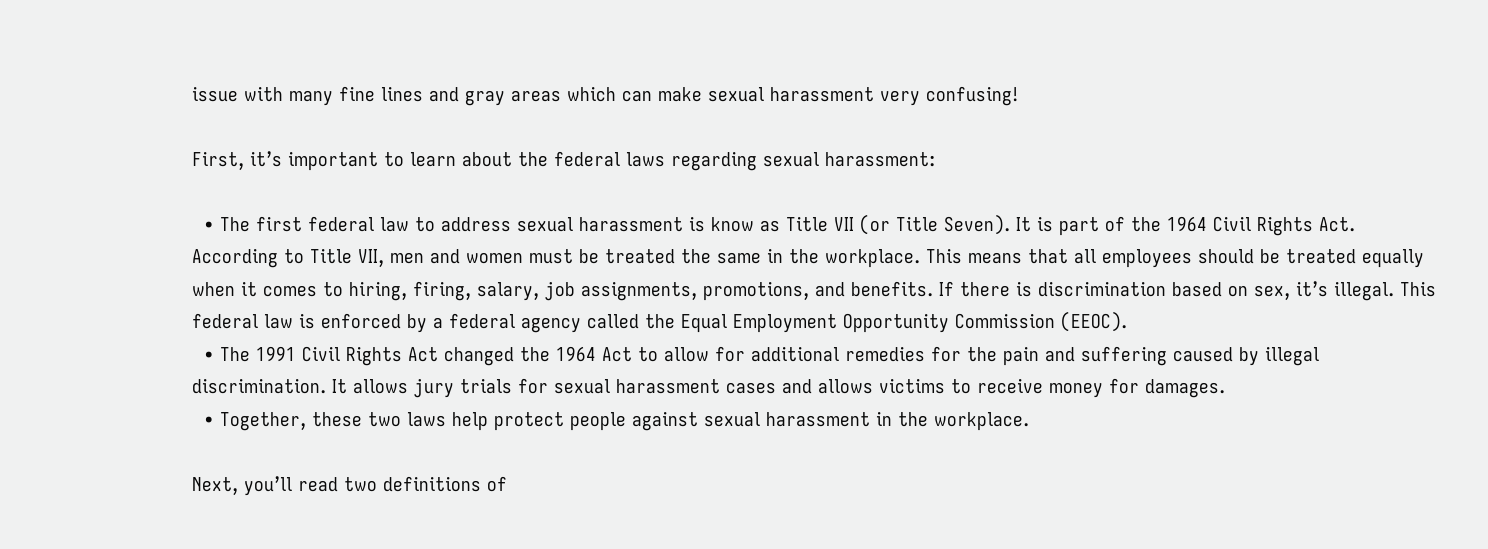issue with many fine lines and gray areas which can make sexual harassment very confusing!

First, it’s important to learn about the federal laws regarding sexual harassment:

  • The first federal law to address sexual harassment is know as Title VII (or Title Seven). It is part of the 1964 Civil Rights Act. According to Title VII, men and women must be treated the same in the workplace. This means that all employees should be treated equally when it comes to hiring, firing, salary, job assignments, promotions, and benefits. If there is discrimination based on sex, it’s illegal. This federal law is enforced by a federal agency called the Equal Employment Opportunity Commission (EEOC).
  • The 1991 Civil Rights Act changed the 1964 Act to allow for additional remedies for the pain and suffering caused by illegal discrimination. It allows jury trials for sexual harassment cases and allows victims to receive money for damages.
  • Together, these two laws help protect people against sexual harassment in the workplace.

Next, you’ll read two definitions of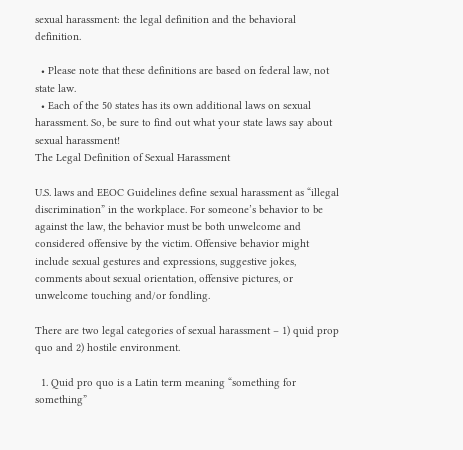sexual harassment: the legal definition and the behavioral definition.

  • Please note that these definitions are based on federal law, not state law.
  • Each of the 50 states has its own additional laws on sexual harassment. So, be sure to find out what your state laws say about sexual harassment!
The Legal Definition of Sexual Harassment

U.S. laws and EEOC Guidelines define sexual harassment as “illegal discrimination” in the workplace. For someone’s behavior to be against the law, the behavior must be both unwelcome and considered offensive by the victim. Offensive behavior might include sexual gestures and expressions, suggestive jokes, comments about sexual orientation, offensive pictures, or unwelcome touching and/or fondling.

There are two legal categories of sexual harassment – 1) quid prop quo and 2) hostile environment.

  1. Quid pro quo is a Latin term meaning “something for something”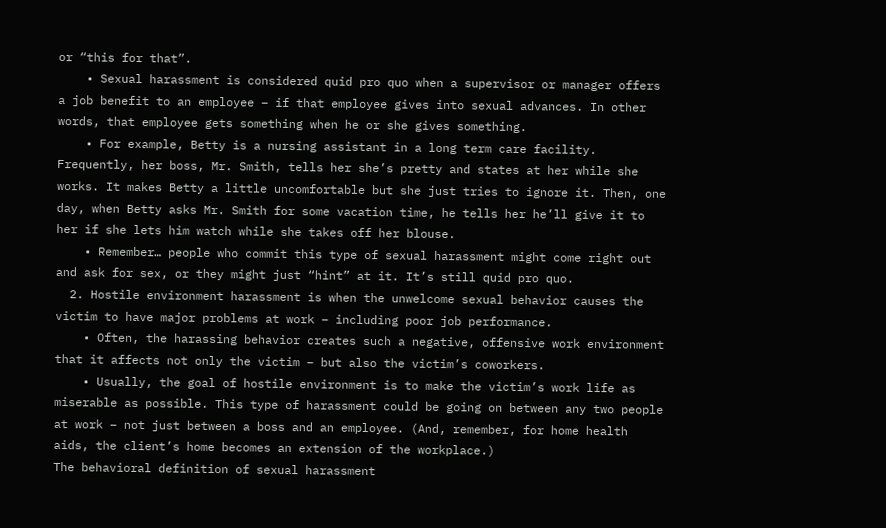or “this for that”.
    • Sexual harassment is considered quid pro quo when a supervisor or manager offers a job benefit to an employee – if that employee gives into sexual advances. In other words, that employee gets something when he or she gives something.
    • For example, Betty is a nursing assistant in a long term care facility. Frequently, her boss, Mr. Smith, tells her she’s pretty and states at her while she works. It makes Betty a little uncomfortable but she just tries to ignore it. Then, one day, when Betty asks Mr. Smith for some vacation time, he tells her he’ll give it to her if she lets him watch while she takes off her blouse.
    • Remember… people who commit this type of sexual harassment might come right out and ask for sex, or they might just “hint” at it. It’s still quid pro quo.
  2. Hostile environment harassment is when the unwelcome sexual behavior causes the victim to have major problems at work – including poor job performance.
    • Often, the harassing behavior creates such a negative, offensive work environment that it affects not only the victim – but also the victim’s coworkers.
    • Usually, the goal of hostile environment is to make the victim’s work life as miserable as possible. This type of harassment could be going on between any two people at work – not just between a boss and an employee. (And, remember, for home health aids, the client’s home becomes an extension of the workplace.)
The behavioral definition of sexual harassment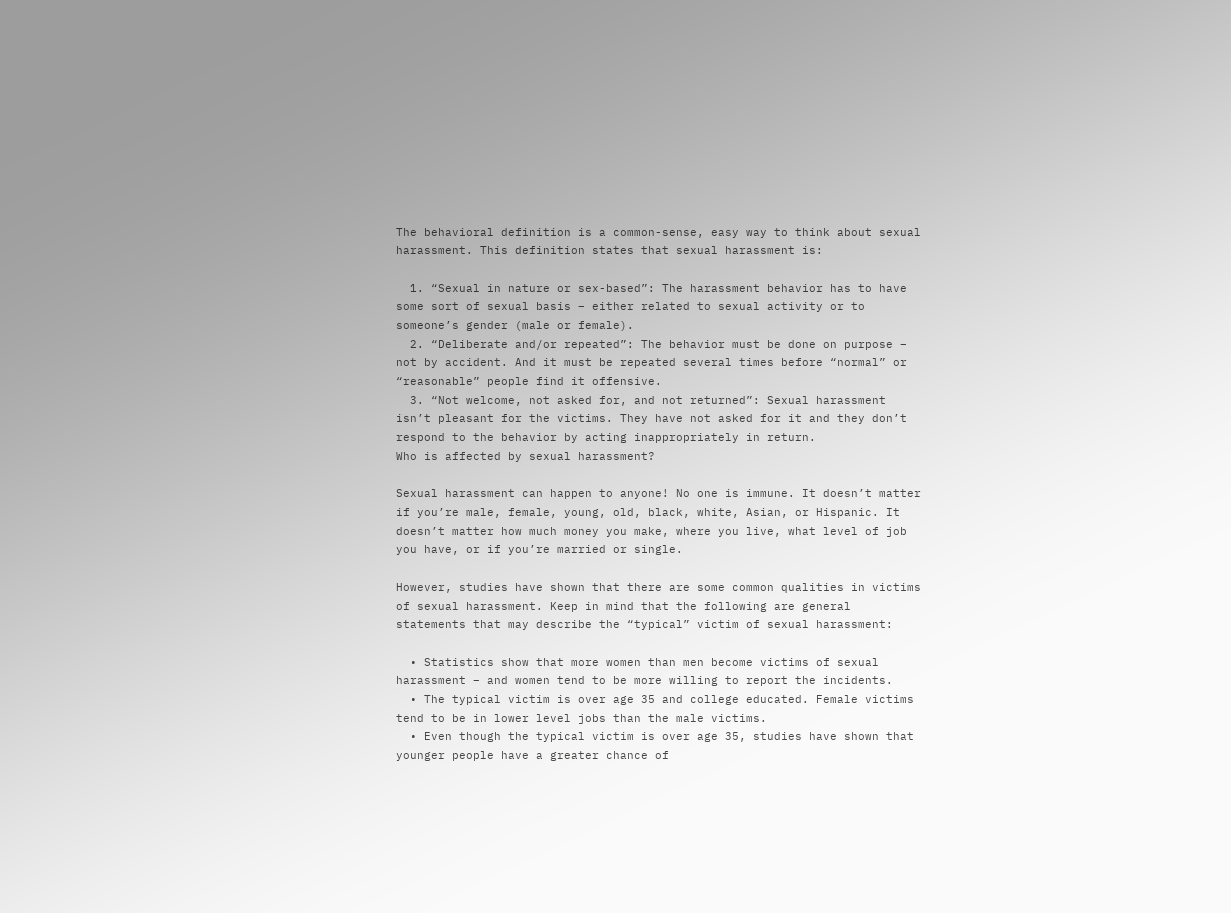The behavioral definition is a common-sense, easy way to think about sexual harassment. This definition states that sexual harassment is:

  1. “Sexual in nature or sex-based”: The harassment behavior has to have some sort of sexual basis – either related to sexual activity or to someone’s gender (male or female).
  2. “Deliberate and/or repeated”: The behavior must be done on purpose – not by accident. And it must be repeated several times before “normal” or “reasonable” people find it offensive.
  3. “Not welcome, not asked for, and not returned”: Sexual harassment isn’t pleasant for the victims. They have not asked for it and they don’t respond to the behavior by acting inappropriately in return.
Who is affected by sexual harassment?

Sexual harassment can happen to anyone! No one is immune. It doesn’t matter if you’re male, female, young, old, black, white, Asian, or Hispanic. It doesn’t matter how much money you make, where you live, what level of job you have, or if you’re married or single.

However, studies have shown that there are some common qualities in victims of sexual harassment. Keep in mind that the following are general statements that may describe the “typical” victim of sexual harassment:

  • Statistics show that more women than men become victims of sexual harassment – and women tend to be more willing to report the incidents.
  • The typical victim is over age 35 and college educated. Female victims tend to be in lower level jobs than the male victims.
  • Even though the typical victim is over age 35, studies have shown that younger people have a greater chance of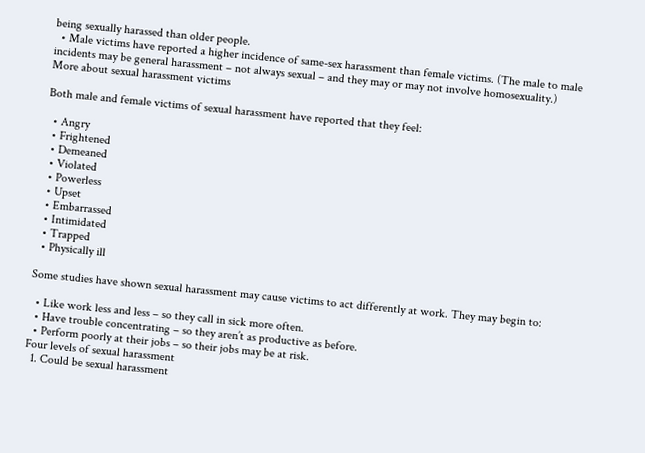being sexually harassed than older people.
  • Male victims have reported a higher incidence of same-sex harassment than female victims. (The male to male incidents may be general harassment – not always sexual – and they may or may not involve homosexuality.)
More about sexual harassment victims

Both male and female victims of sexual harassment have reported that they feel:

  • Angry
  • Frightened
  • Demeaned
  • Violated
  • Powerless
  • Upset
  • Embarrassed
  • Intimidated
  • Trapped
  • Physically ill

Some studies have shown sexual harassment may cause victims to act differently at work. They may begin to:

  • Like work less and less – so they call in sick more often.
  • Have trouble concentrating – so they aren’t as productive as before.
  • Perform poorly at their jobs – so their jobs may be at risk.
Four levels of sexual harassment
  1. Could be sexual harassment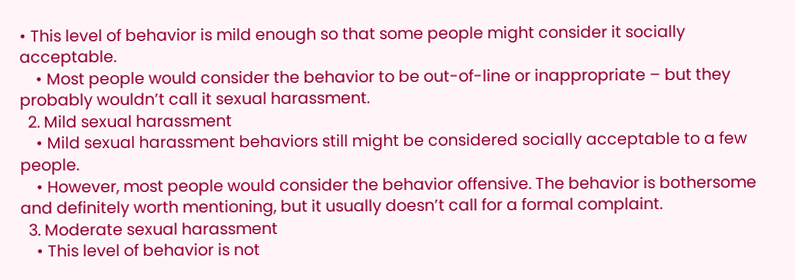• This level of behavior is mild enough so that some people might consider it socially acceptable.
    • Most people would consider the behavior to be out-of-line or inappropriate – but they probably wouldn’t call it sexual harassment.
  2. Mild sexual harassment
    • Mild sexual harassment behaviors still might be considered socially acceptable to a few people.
    • However, most people would consider the behavior offensive. The behavior is bothersome and definitely worth mentioning, but it usually doesn’t call for a formal complaint.
  3. Moderate sexual harassment
    • This level of behavior is not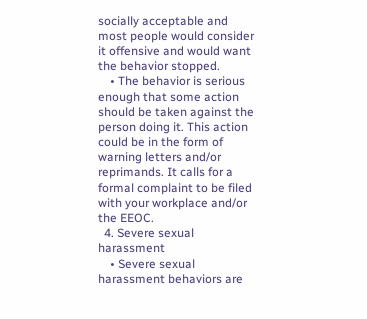socially acceptable and most people would consider it offensive and would want the behavior stopped.
    • The behavior is serious enough that some action should be taken against the person doing it. This action could be in the form of warning letters and/or reprimands. It calls for a formal complaint to be filed with your workplace and/or the EEOC.
  4. Severe sexual harassment
    • Severe sexual harassment behaviors are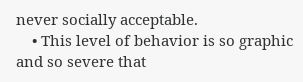never socially acceptable.
    • This level of behavior is so graphic and so severe that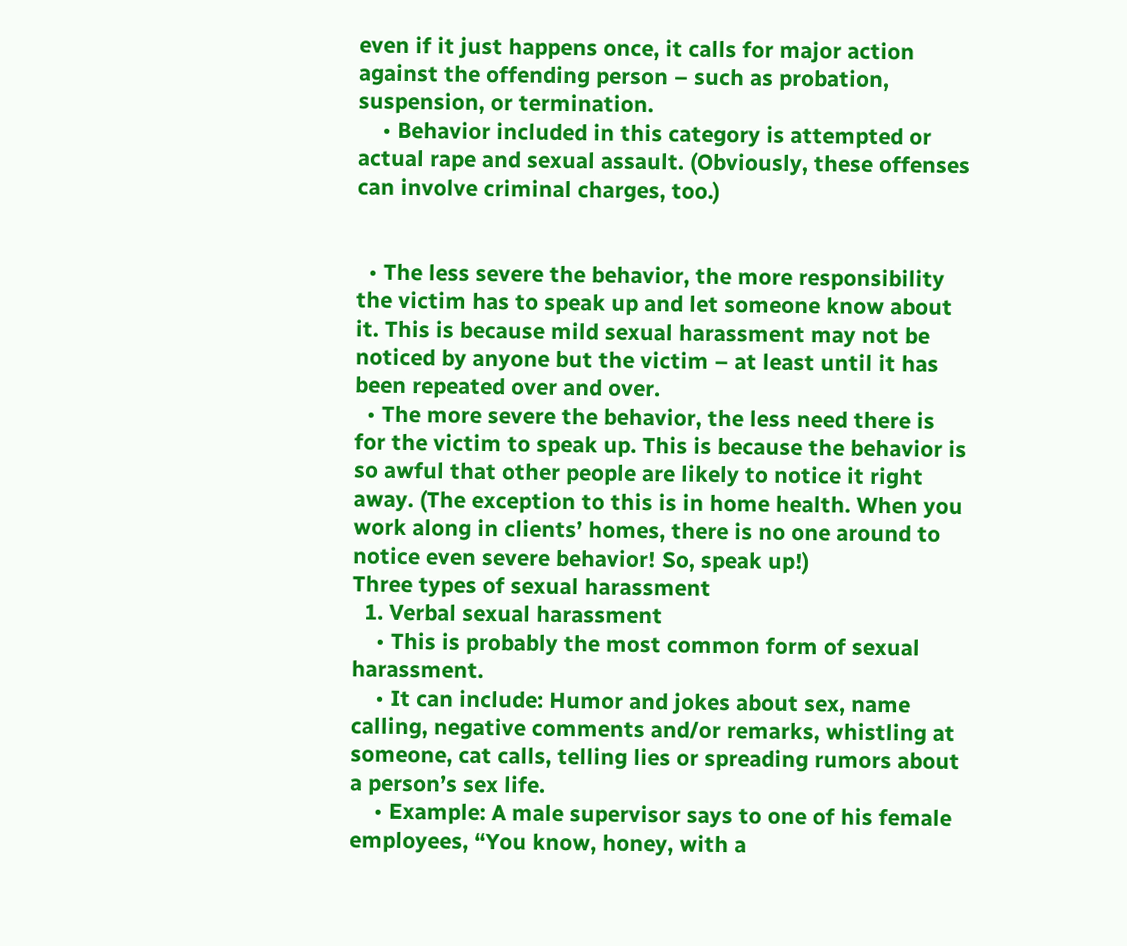even if it just happens once, it calls for major action against the offending person – such as probation, suspension, or termination.
    • Behavior included in this category is attempted or actual rape and sexual assault. (Obviously, these offenses can involve criminal charges, too.)


  • The less severe the behavior, the more responsibility the victim has to speak up and let someone know about it. This is because mild sexual harassment may not be noticed by anyone but the victim – at least until it has been repeated over and over.
  • The more severe the behavior, the less need there is for the victim to speak up. This is because the behavior is so awful that other people are likely to notice it right away. (The exception to this is in home health. When you work along in clients’ homes, there is no one around to notice even severe behavior! So, speak up!)
Three types of sexual harassment
  1. Verbal sexual harassment
    • This is probably the most common form of sexual harassment.
    • It can include: Humor and jokes about sex, name calling, negative comments and/or remarks, whistling at someone, cat calls, telling lies or spreading rumors about a person’s sex life.
    • Example: A male supervisor says to one of his female employees, “You know, honey, with a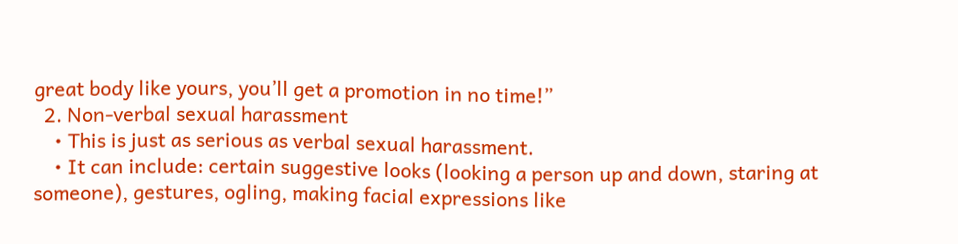great body like yours, you’ll get a promotion in no time!”
  2. Non-verbal sexual harassment
    • This is just as serious as verbal sexual harassment.
    • It can include: certain suggestive looks (looking a person up and down, staring at someone), gestures, ogling, making facial expressions like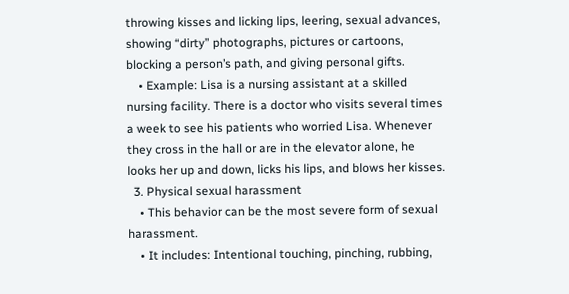throwing kisses and licking lips, leering, sexual advances, showing “dirty” photographs, pictures or cartoons, blocking a person’s path, and giving personal gifts.
    • Example: Lisa is a nursing assistant at a skilled nursing facility. There is a doctor who visits several times a week to see his patients who worried Lisa. Whenever they cross in the hall or are in the elevator alone, he looks her up and down, licks his lips, and blows her kisses.
  3. Physical sexual harassment
    • This behavior can be the most severe form of sexual harassment.
    • It includes: Intentional touching, pinching, rubbing,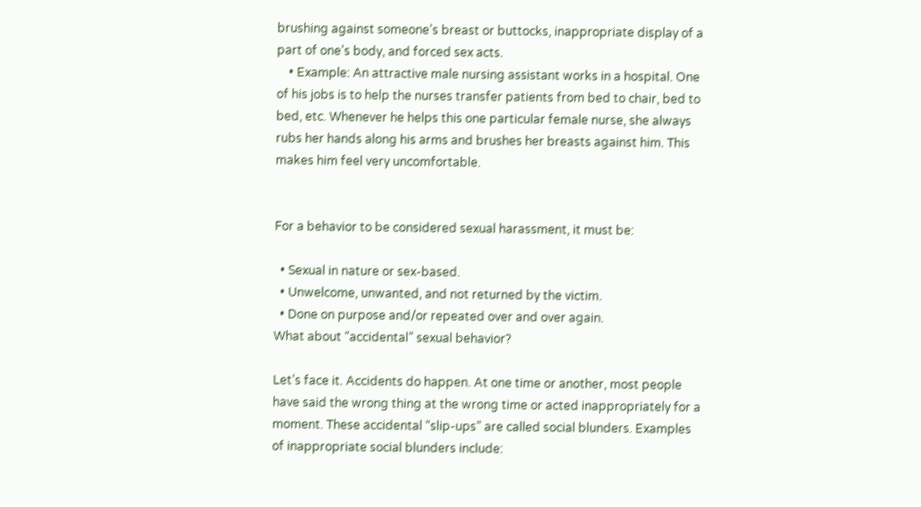brushing against someone’s breast or buttocks, inappropriate display of a part of one’s body, and forced sex acts.
    • Example: An attractive male nursing assistant works in a hospital. One of his jobs is to help the nurses transfer patients from bed to chair, bed to bed, etc. Whenever he helps this one particular female nurse, she always rubs her hands along his arms and brushes her breasts against him. This makes him feel very uncomfortable.


For a behavior to be considered sexual harassment, it must be:

  • Sexual in nature or sex-based.
  • Unwelcome, unwanted, and not returned by the victim.
  • Done on purpose and/or repeated over and over again.
What about “accidental” sexual behavior?

Let’s face it. Accidents do happen. At one time or another, most people have said the wrong thing at the wrong time or acted inappropriately for a moment. These accidental “slip-ups” are called social blunders. Examples of inappropriate social blunders include: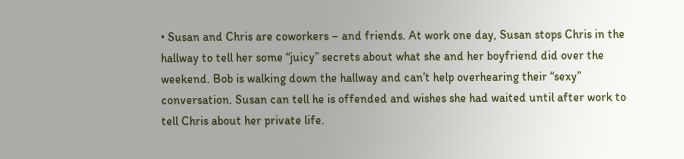• Susan and Chris are coworkers – and friends. At work one day, Susan stops Chris in the hallway to tell her some “juicy” secrets about what she and her boyfriend did over the weekend. Bob is walking down the hallway and can’t help overhearing their “sexy” conversation. Susan can tell he is offended and wishes she had waited until after work to tell Chris about her private life.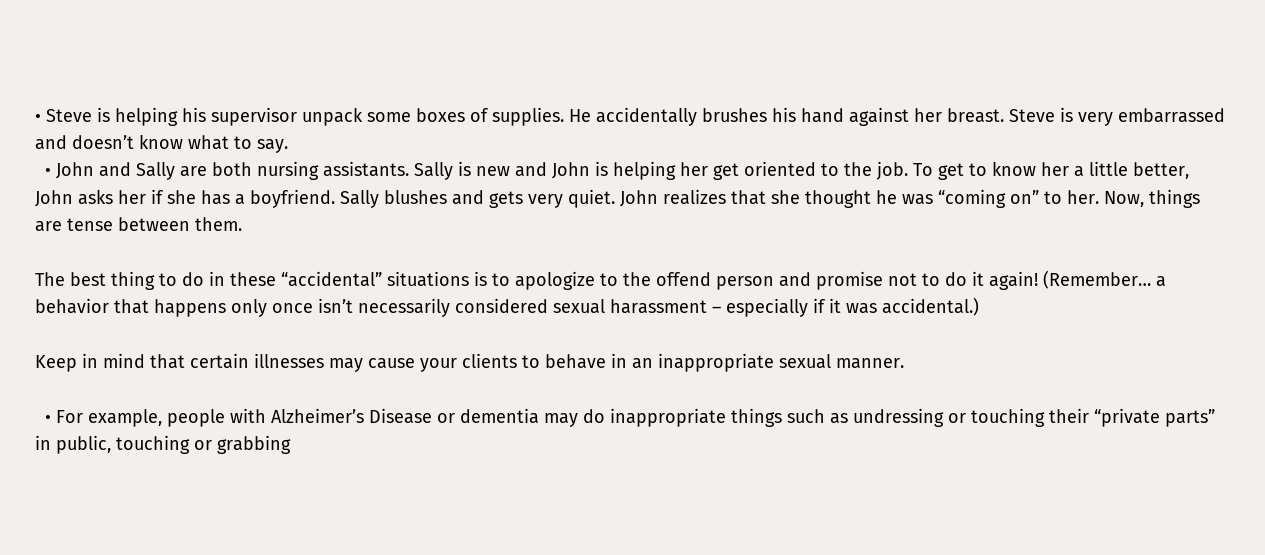• Steve is helping his supervisor unpack some boxes of supplies. He accidentally brushes his hand against her breast. Steve is very embarrassed and doesn’t know what to say.
  • John and Sally are both nursing assistants. Sally is new and John is helping her get oriented to the job. To get to know her a little better, John asks her if she has a boyfriend. Sally blushes and gets very quiet. John realizes that she thought he was “coming on” to her. Now, things are tense between them.

The best thing to do in these “accidental” situations is to apologize to the offend person and promise not to do it again! (Remember… a behavior that happens only once isn’t necessarily considered sexual harassment – especially if it was accidental.)

Keep in mind that certain illnesses may cause your clients to behave in an inappropriate sexual manner.

  • For example, people with Alzheimer’s Disease or dementia may do inappropriate things such as undressing or touching their “private parts” in public, touching or grabbing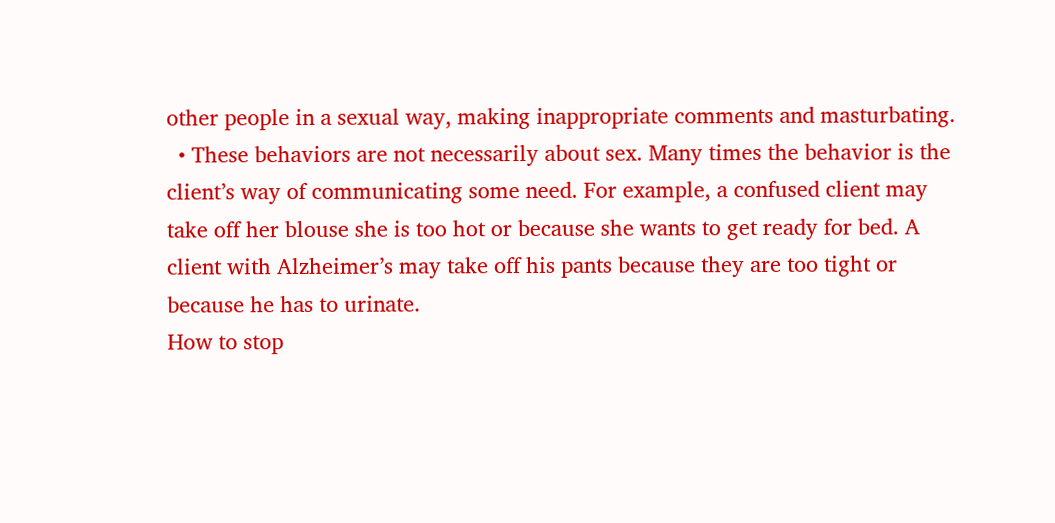other people in a sexual way, making inappropriate comments and masturbating.
  • These behaviors are not necessarily about sex. Many times the behavior is the client’s way of communicating some need. For example, a confused client may take off her blouse she is too hot or because she wants to get ready for bed. A client with Alzheimer’s may take off his pants because they are too tight or because he has to urinate.
How to stop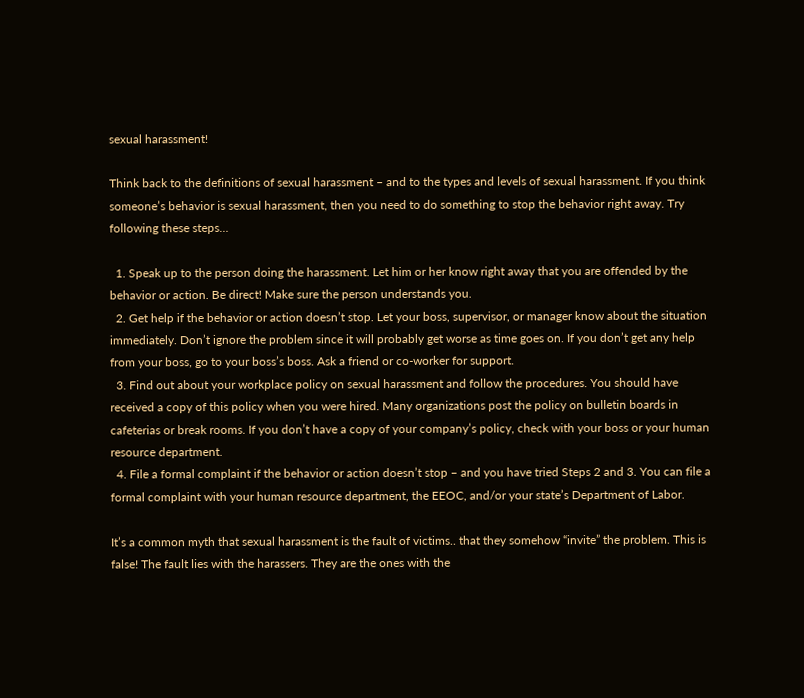sexual harassment!

Think back to the definitions of sexual harassment – and to the types and levels of sexual harassment. If you think someone’s behavior is sexual harassment, then you need to do something to stop the behavior right away. Try following these steps…

  1. Speak up to the person doing the harassment. Let him or her know right away that you are offended by the behavior or action. Be direct! Make sure the person understands you.
  2. Get help if the behavior or action doesn’t stop. Let your boss, supervisor, or manager know about the situation immediately. Don’t ignore the problem since it will probably get worse as time goes on. If you don’t get any help from your boss, go to your boss’s boss. Ask a friend or co-worker for support.
  3. Find out about your workplace policy on sexual harassment and follow the procedures. You should have received a copy of this policy when you were hired. Many organizations post the policy on bulletin boards in cafeterias or break rooms. If you don’t have a copy of your company’s policy, check with your boss or your human resource department.
  4. File a formal complaint if the behavior or action doesn’t stop – and you have tried Steps 2 and 3. You can file a formal complaint with your human resource department, the EEOC, and/or your state’s Department of Labor.

It’s a common myth that sexual harassment is the fault of victims.. that they somehow “invite” the problem. This is false! The fault lies with the harassers. They are the ones with the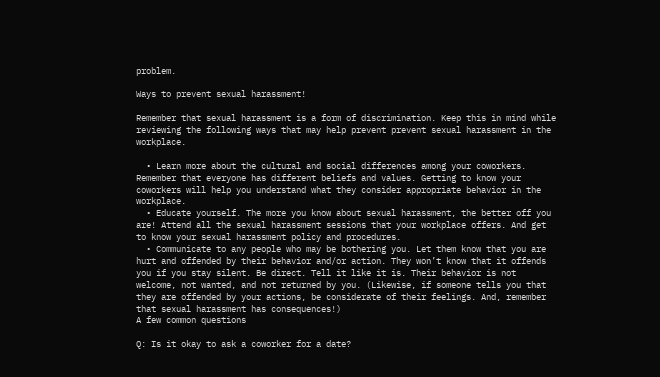problem.

Ways to prevent sexual harassment!

Remember that sexual harassment is a form of discrimination. Keep this in mind while reviewing the following ways that may help prevent prevent sexual harassment in the workplace.

  • Learn more about the cultural and social differences among your coworkers. Remember that everyone has different beliefs and values. Getting to know your coworkers will help you understand what they consider appropriate behavior in the workplace.
  • Educate yourself. The more you know about sexual harassment, the better off you are! Attend all the sexual harassment sessions that your workplace offers. And get to know your sexual harassment policy and procedures.
  • Communicate to any people who may be bothering you. Let them know that you are hurt and offended by their behavior and/or action. They won’t know that it offends you if you stay silent. Be direct. Tell it like it is. Their behavior is not welcome, not wanted, and not returned by you. (Likewise, if someone tells you that they are offended by your actions, be considerate of their feelings. And, remember that sexual harassment has consequences!)
A few common questions

Q: Is it okay to ask a coworker for a date?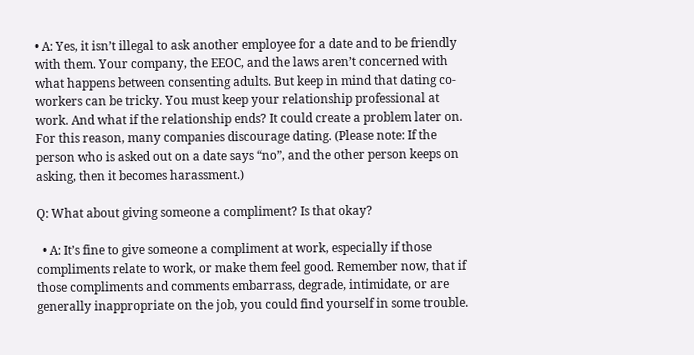• A: Yes, it isn’t illegal to ask another employee for a date and to be friendly with them. Your company, the EEOC, and the laws aren’t concerned with what happens between consenting adults. But keep in mind that dating co-workers can be tricky. You must keep your relationship professional at work. And what if the relationship ends? It could create a problem later on. For this reason, many companies discourage dating. (Please note: If the person who is asked out on a date says “no”, and the other person keeps on asking, then it becomes harassment.)

Q: What about giving someone a compliment? Is that okay?

  • A: It’s fine to give someone a compliment at work, especially if those compliments relate to work, or make them feel good. Remember now, that if those compliments and comments embarrass, degrade, intimidate, or are generally inappropriate on the job, you could find yourself in some trouble.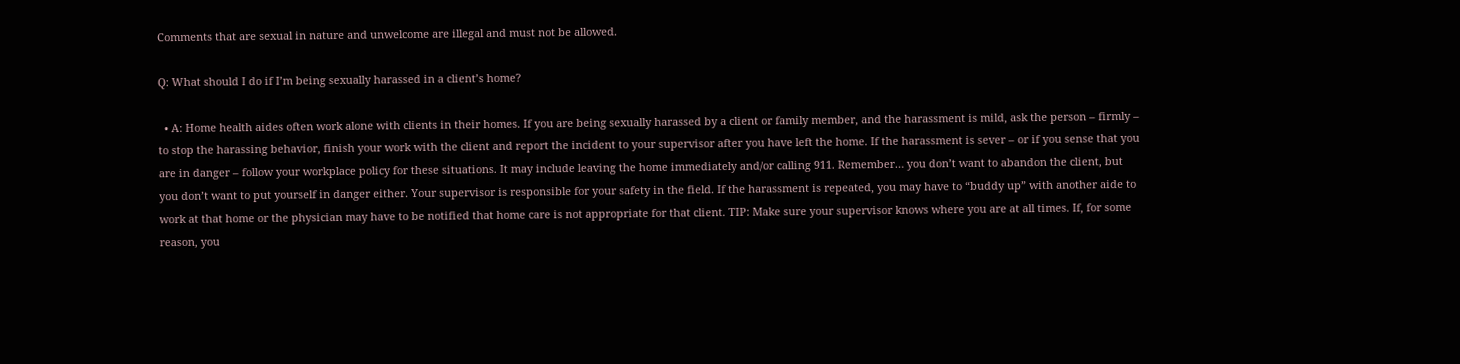Comments that are sexual in nature and unwelcome are illegal and must not be allowed.

Q: What should I do if I’m being sexually harassed in a client’s home?

  • A: Home health aides often work alone with clients in their homes. If you are being sexually harassed by a client or family member, and the harassment is mild, ask the person – firmly – to stop the harassing behavior, finish your work with the client and report the incident to your supervisor after you have left the home. If the harassment is sever – or if you sense that you are in danger – follow your workplace policy for these situations. It may include leaving the home immediately and/or calling 911. Remember… you don’t want to abandon the client, but you don’t want to put yourself in danger either. Your supervisor is responsible for your safety in the field. If the harassment is repeated, you may have to “buddy up” with another aide to work at that home or the physician may have to be notified that home care is not appropriate for that client. TIP: Make sure your supervisor knows where you are at all times. If, for some reason, you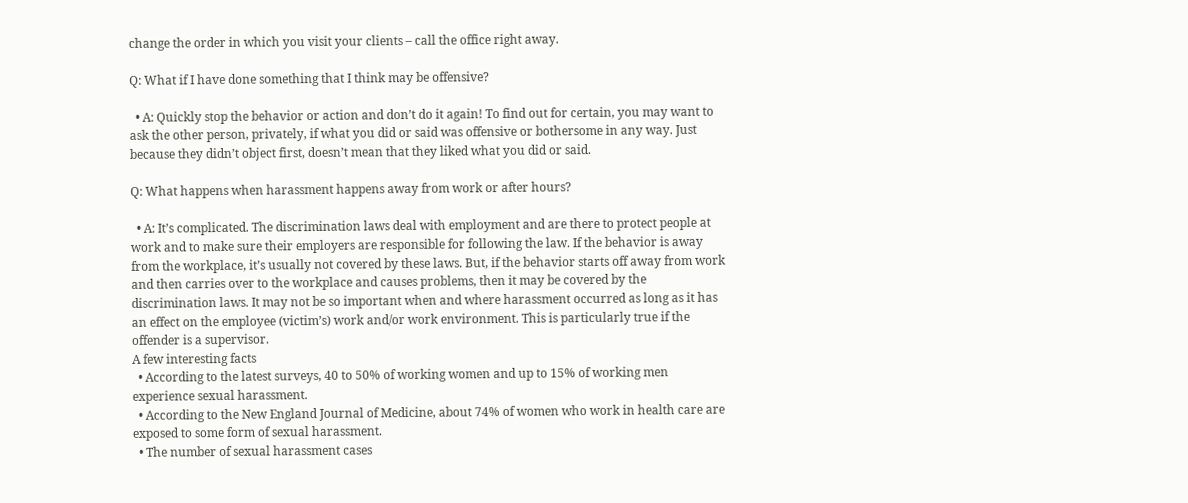change the order in which you visit your clients – call the office right away.

Q: What if I have done something that I think may be offensive?

  • A: Quickly stop the behavior or action and don’t do it again! To find out for certain, you may want to ask the other person, privately, if what you did or said was offensive or bothersome in any way. Just because they didn’t object first, doesn’t mean that they liked what you did or said.

Q: What happens when harassment happens away from work or after hours?

  • A: It’s complicated. The discrimination laws deal with employment and are there to protect people at work and to make sure their employers are responsible for following the law. If the behavior is away from the workplace, it’s usually not covered by these laws. But, if the behavior starts off away from work and then carries over to the workplace and causes problems, then it may be covered by the discrimination laws. It may not be so important when and where harassment occurred as long as it has an effect on the employee (victim’s) work and/or work environment. This is particularly true if the offender is a supervisor.
A few interesting facts
  • According to the latest surveys, 40 to 50% of working women and up to 15% of working men experience sexual harassment.
  • According to the New England Journal of Medicine, about 74% of women who work in health care are exposed to some form of sexual harassment.
  • The number of sexual harassment cases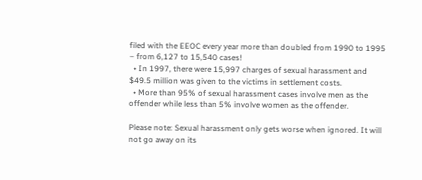filed with the EEOC every year more than doubled from 1990 to 1995 – from 6,127 to 15,540 cases!
  • In 1997, there were 15,997 charges of sexual harassment and $49.5 million was given to the victims in settlement costs.
  • More than 95% of sexual harassment cases involve men as the offender while less than 5% involve women as the offender.

Please note: Sexual harassment only gets worse when ignored. It will not go away on its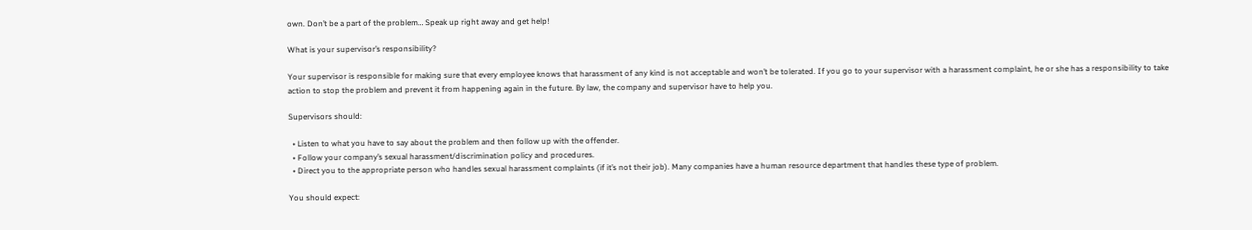own. Don’t be a part of the problem… Speak up right away and get help!

What is your supervisor’s responsibility?

Your supervisor is responsible for making sure that every employee knows that harassment of any kind is not acceptable and won’t be tolerated. If you go to your supervisor with a harassment complaint, he or she has a responsibility to take action to stop the problem and prevent it from happening again in the future. By law, the company and supervisor have to help you.

Supervisors should:

  • Listen to what you have to say about the problem and then follow up with the offender.
  • Follow your company’s sexual harassment/discrimination policy and procedures.
  • Direct you to the appropriate person who handles sexual harassment complaints (if it’s not their job). Many companies have a human resource department that handles these type of problem.

You should expect: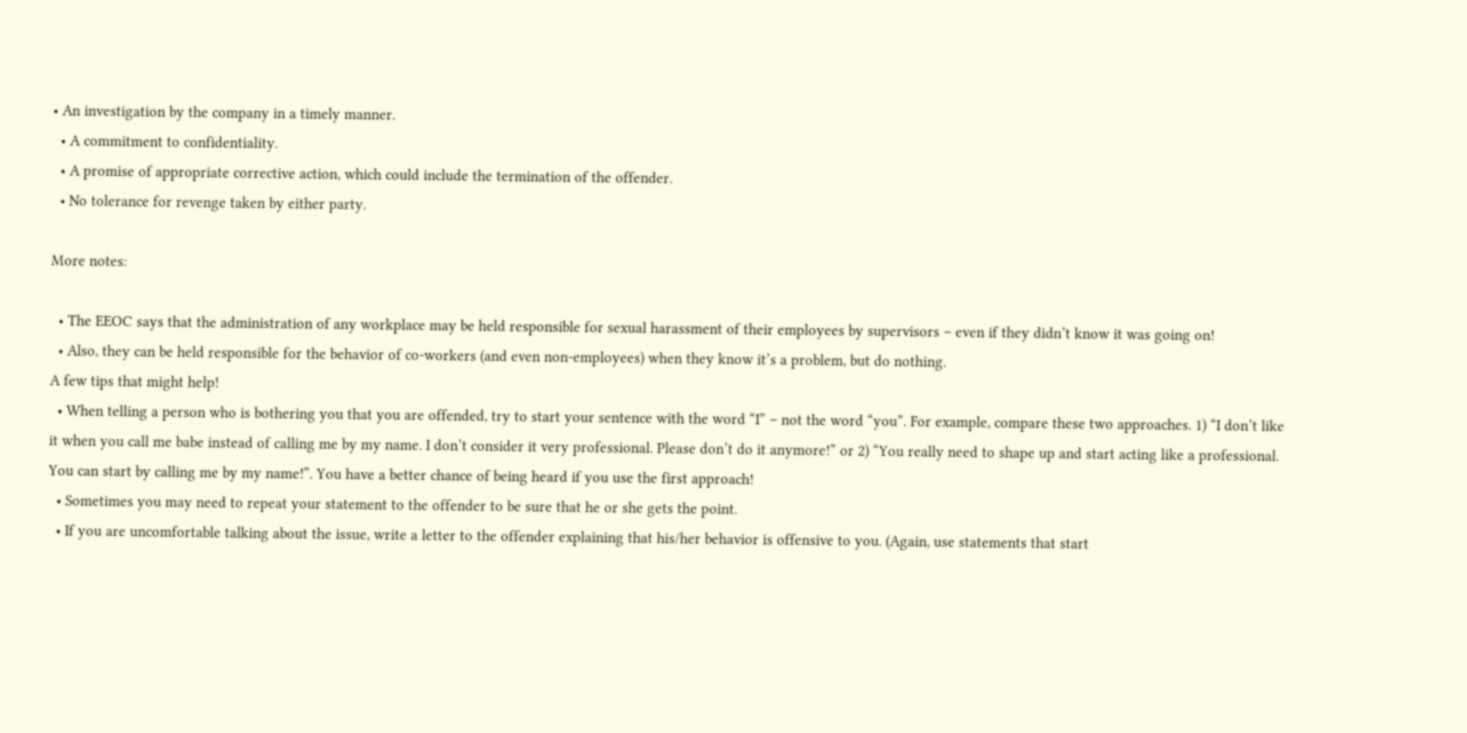• An investigation by the company in a timely manner.
  • A commitment to confidentiality.
  • A promise of appropriate corrective action, which could include the termination of the offender.
  • No tolerance for revenge taken by either party.

More notes:

  • The EEOC says that the administration of any workplace may be held responsible for sexual harassment of their employees by supervisors – even if they didn’t know it was going on!
  • Also, they can be held responsible for the behavior of co-workers (and even non-employees) when they know it’s a problem, but do nothing.
A few tips that might help!
  • When telling a person who is bothering you that you are offended, try to start your sentence with the word “I” – not the word “you”. For example, compare these two approaches. 1) “I don’t like it when you call me babe instead of calling me by my name. I don’t consider it very professional. Please don’t do it anymore!” or 2) “You really need to shape up and start acting like a professional. You can start by calling me by my name!”. You have a better chance of being heard if you use the first approach!
  • Sometimes you may need to repeat your statement to the offender to be sure that he or she gets the point.
  • If you are uncomfortable talking about the issue, write a letter to the offender explaining that his/her behavior is offensive to you. (Again, use statements that start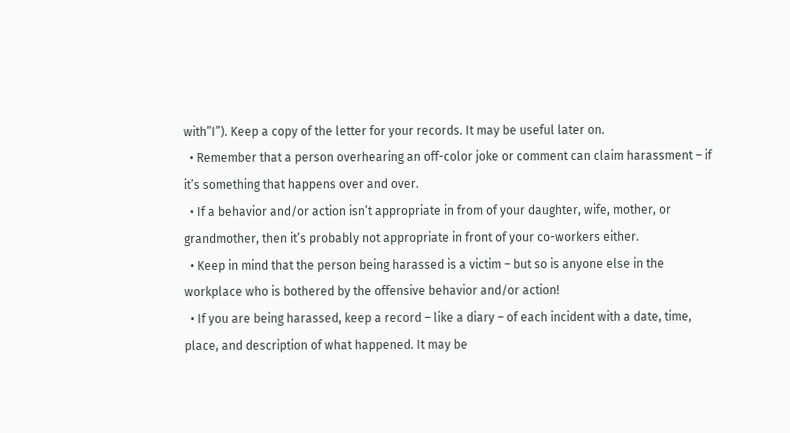with”I”). Keep a copy of the letter for your records. It may be useful later on.
  • Remember that a person overhearing an off-color joke or comment can claim harassment – if it’s something that happens over and over.
  • If a behavior and/or action isn’t appropriate in from of your daughter, wife, mother, or grandmother, then it’s probably not appropriate in front of your co-workers either.
  • Keep in mind that the person being harassed is a victim – but so is anyone else in the workplace who is bothered by the offensive behavior and/or action!
  • If you are being harassed, keep a record – like a diary – of each incident with a date, time, place, and description of what happened. It may be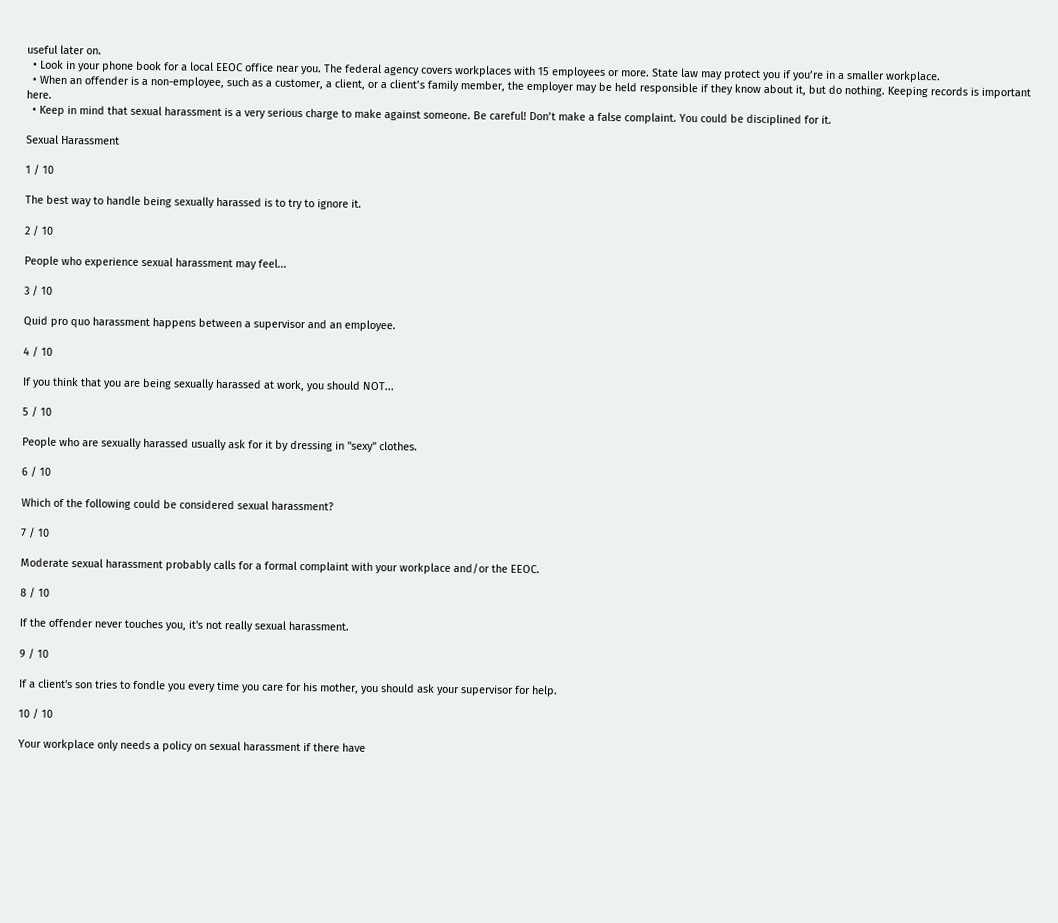useful later on.
  • Look in your phone book for a local EEOC office near you. The federal agency covers workplaces with 15 employees or more. State law may protect you if you’re in a smaller workplace.
  • When an offender is a non-employee, such as a customer, a client, or a client’s family member, the employer may be held responsible if they know about it, but do nothing. Keeping records is important here.
  • Keep in mind that sexual harassment is a very serious charge to make against someone. Be careful! Don’t make a false complaint. You could be disciplined for it.

Sexual Harassment

1 / 10

The best way to handle being sexually harassed is to try to ignore it.

2 / 10

People who experience sexual harassment may feel...

3 / 10

Quid pro quo harassment happens between a supervisor and an employee.

4 / 10

If you think that you are being sexually harassed at work, you should NOT...

5 / 10

People who are sexually harassed usually ask for it by dressing in "sexy" clothes.

6 / 10

Which of the following could be considered sexual harassment?

7 / 10

Moderate sexual harassment probably calls for a formal complaint with your workplace and/or the EEOC.

8 / 10

If the offender never touches you, it's not really sexual harassment.

9 / 10

If a client's son tries to fondle you every time you care for his mother, you should ask your supervisor for help.

10 / 10

Your workplace only needs a policy on sexual harassment if there have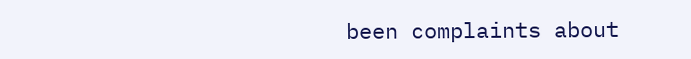been complaints about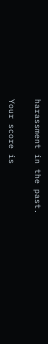harassment in the past.

Your score is